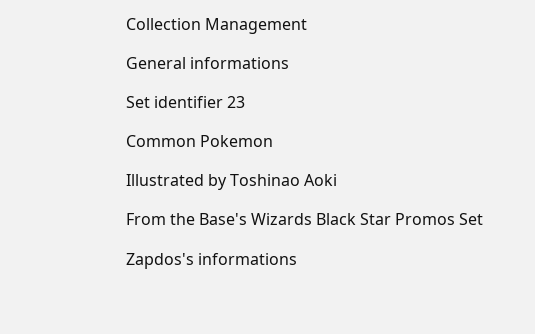Collection Management

General informations

Set identifier 23

Common Pokemon

Illustrated by Toshinao Aoki

From the Base's Wizards Black Star Promos Set

Zapdos's informations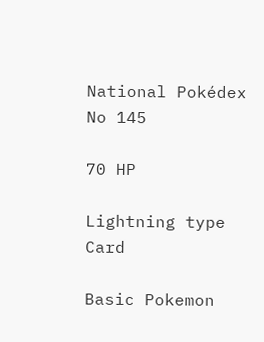National Pokédex No 145

70 HP

Lightning type Card

Basic Pokemon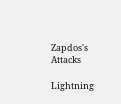Zapdos's Attacks

Lightning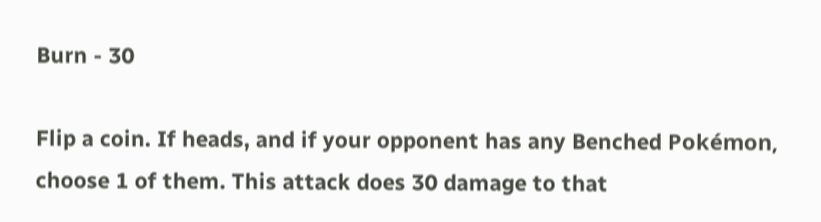Burn - 30

Flip a coin. If heads, and if your opponent has any Benched Pokémon, choose 1 of them. This attack does 30 damage to that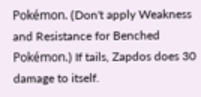Pokémon. (Don't apply Weakness and Resistance for Benched Pokémon.) If tails, Zapdos does 30 damage to itself.